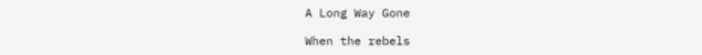A Long Way Gone

When the rebels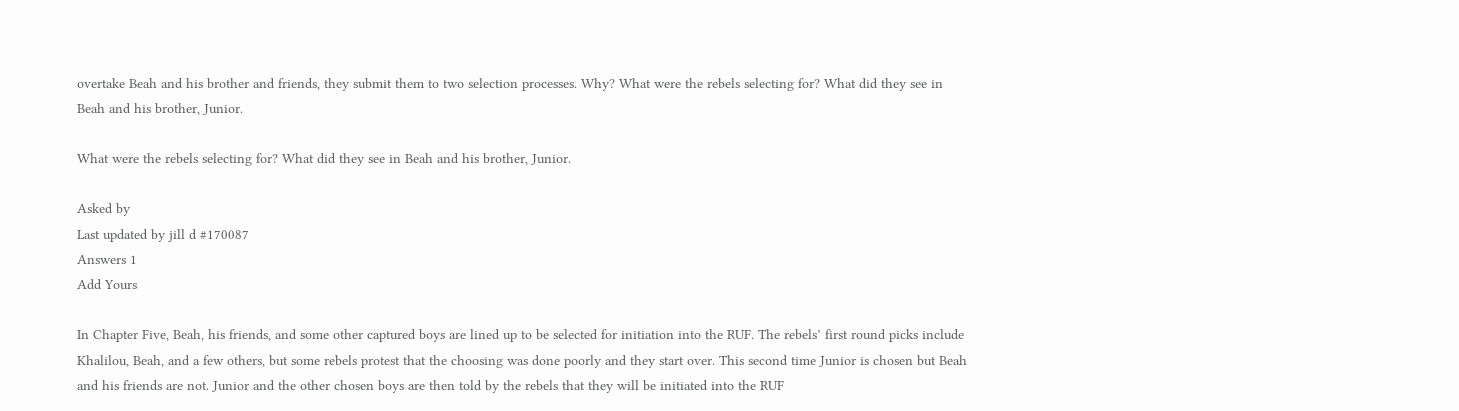overtake Beah and his brother and friends, they submit them to two selection processes. Why? What were the rebels selecting for? What did they see in Beah and his brother, Junior.

What were the rebels selecting for? What did they see in Beah and his brother, Junior.

Asked by
Last updated by jill d #170087
Answers 1
Add Yours

In Chapter Five, Beah, his friends, and some other captured boys are lined up to be selected for initiation into the RUF. The rebels’ first round picks include Khalilou, Beah, and a few others, but some rebels protest that the choosing was done poorly and they start over. This second time Junior is chosen but Beah and his friends are not. Junior and the other chosen boys are then told by the rebels that they will be initiated into the RUF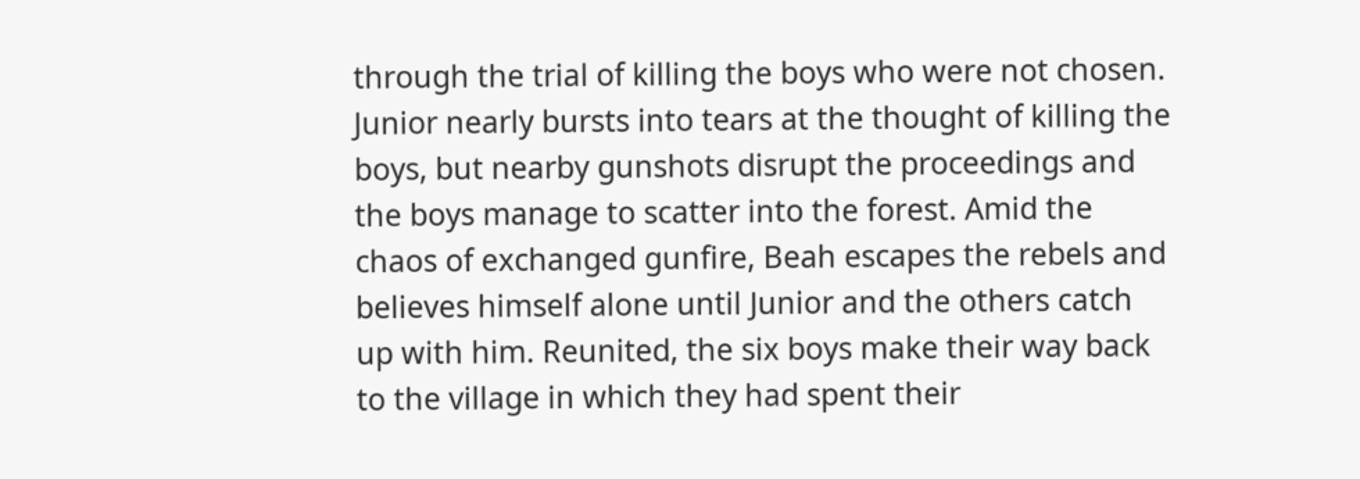through the trial of killing the boys who were not chosen. Junior nearly bursts into tears at the thought of killing the boys, but nearby gunshots disrupt the proceedings and the boys manage to scatter into the forest. Amid the chaos of exchanged gunfire, Beah escapes the rebels and believes himself alone until Junior and the others catch up with him. Reunited, the six boys make their way back to the village in which they had spent their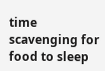time scavenging for food to sleep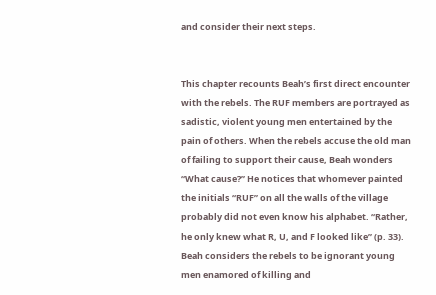and consider their next steps.


This chapter recounts Beah’s first direct encounter with the rebels. The RUF members are portrayed as sadistic, violent young men entertained by the pain of others. When the rebels accuse the old man of failing to support their cause, Beah wonders “What cause?” He notices that whomever painted the initials “RUF” on all the walls of the village probably did not even know his alphabet. “Rather, he only knew what R, U, and F looked like” (p. 33). Beah considers the rebels to be ignorant young men enamored of killing and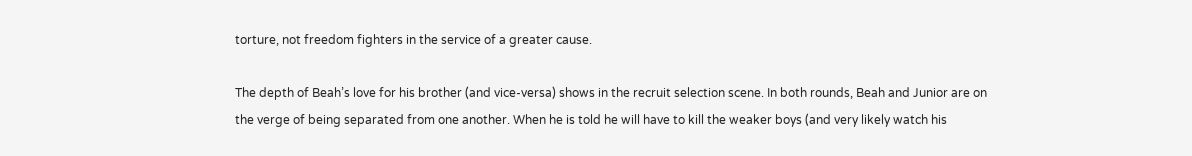torture, not freedom fighters in the service of a greater cause.

The depth of Beah’s love for his brother (and vice-versa) shows in the recruit selection scene. In both rounds, Beah and Junior are on the verge of being separated from one another. When he is told he will have to kill the weaker boys (and very likely watch his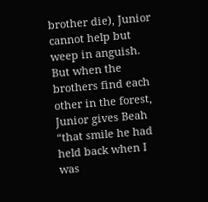brother die), Junior cannot help but weep in anguish. But when the brothers find each other in the forest, Junior gives Beah “that smile he had held back when I was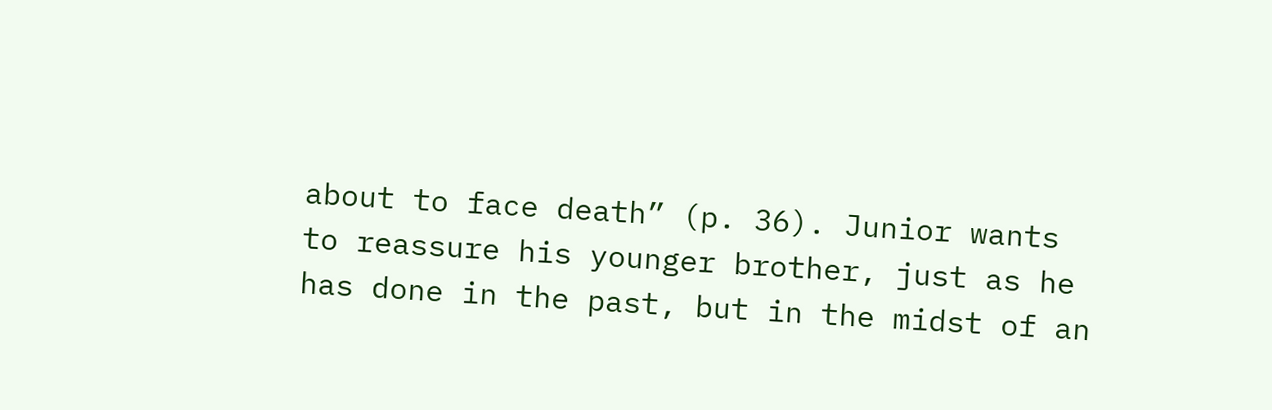about to face death” (p. 36). Junior wants to reassure his younger brother, just as he has done in the past, but in the midst of an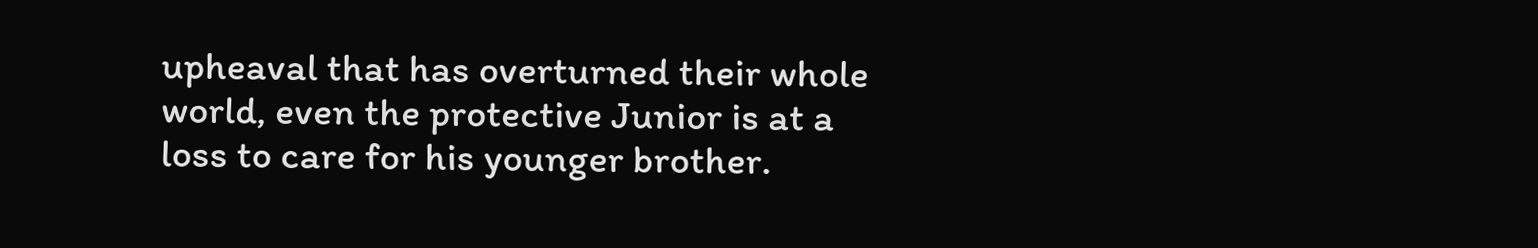upheaval that has overturned their whole world, even the protective Junior is at a loss to care for his younger brother.